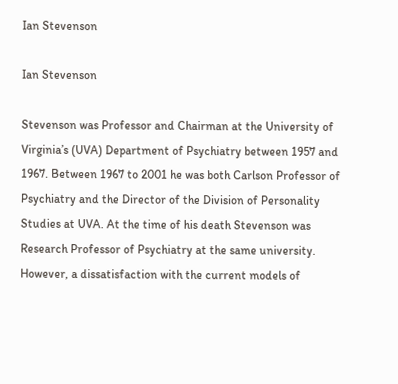Ian Stevenson

Ian Stevenson

Stevenson was Professor and Chairman at the University of Virginia’s (UVA) Department of Psychiatry between 1957 and 1967. Between 1967 to 2001 he was both Carlson Professor of Psychiatry and the Director of the Division of Personality Studies at UVA. At the time of his death Stevenson was Research Professor of Psychiatry at the same university. However, a dissatisfaction with the current models of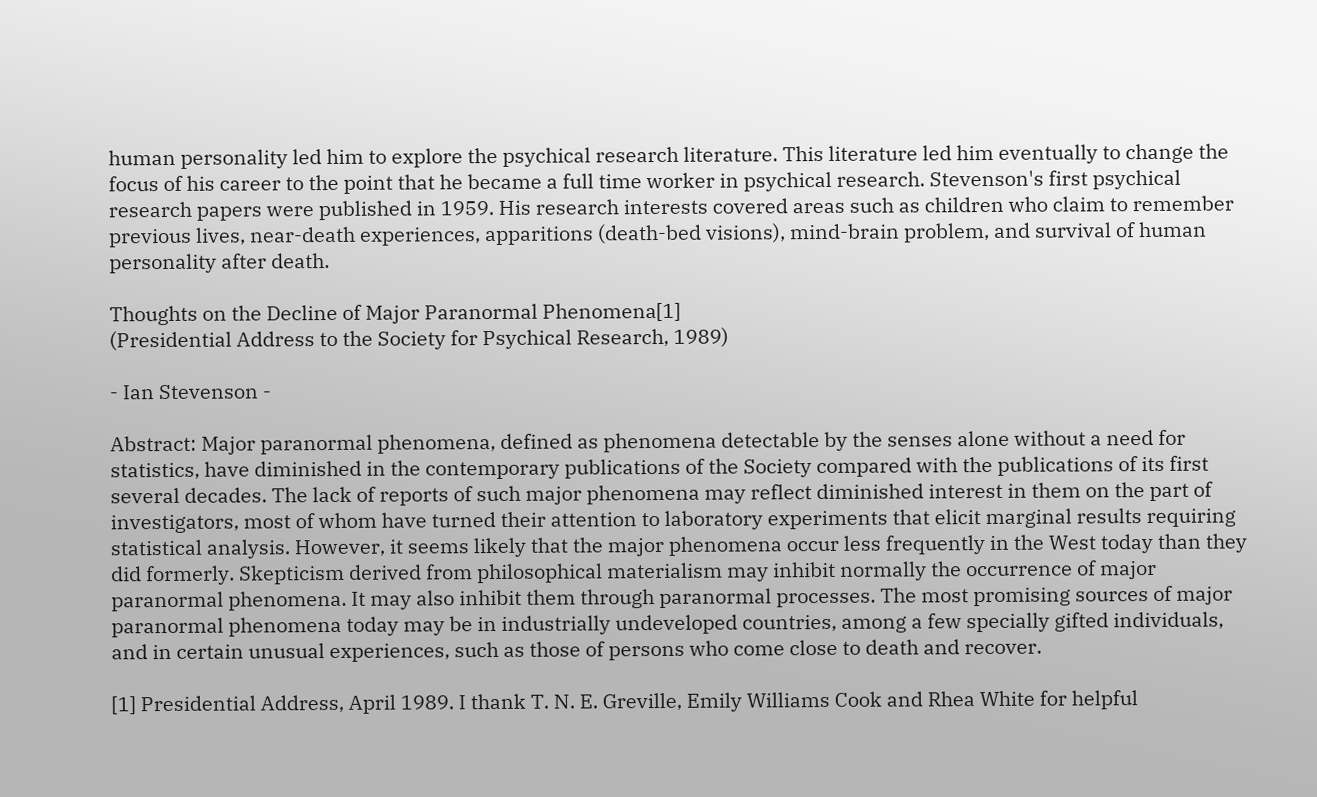human personality led him to explore the psychical research literature. This literature led him eventually to change the focus of his career to the point that he became a full time worker in psychical research. Stevenson's first psychical research papers were published in 1959. His research interests covered areas such as children who claim to remember previous lives, near-death experiences, apparitions (death-bed visions), mind-brain problem, and survival of human personality after death.

Thoughts on the Decline of Major Paranormal Phenomena[1]
(Presidential Address to the Society for Psychical Research, 1989)

- Ian Stevenson -

Abstract: Major paranormal phenomena, defined as phenomena detectable by the senses alone without a need for statistics, have diminished in the contemporary publications of the Society compared with the publications of its first several decades. The lack of reports of such major phenomena may reflect diminished interest in them on the part of investigators, most of whom have turned their attention to laboratory experiments that elicit marginal results requiring statistical analysis. However, it seems likely that the major phenomena occur less frequently in the West today than they did formerly. Skepticism derived from philosophical materialism may inhibit normally the occurrence of major paranormal phenomena. It may also inhibit them through paranormal processes. The most promising sources of major paranormal phenomena today may be in industrially undeveloped countries, among a few specially gifted individuals, and in certain unusual experiences, such as those of persons who come close to death and recover.

[1] Presidential Address, April 1989. I thank T. N. E. Greville, Emily Williams Cook and Rhea White for helpful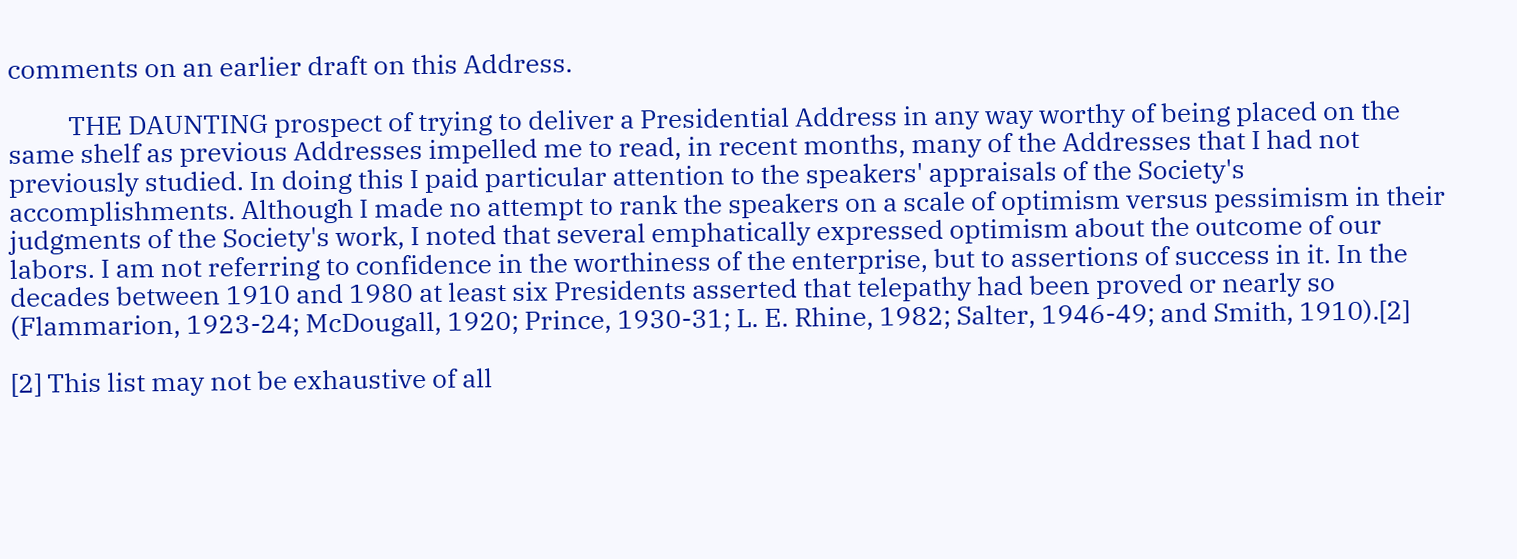comments on an earlier draft on this Address.

          THE DAUNTING prospect of trying to deliver a Presidential Address in any way worthy of being placed on the same shelf as previous Addresses impelled me to read, in recent months, many of the Addresses that I had not previously studied. In doing this I paid particular attention to the speakers' appraisals of the Society's accomplishments. Although I made no attempt to rank the speakers on a scale of optimism versus pessimism in their judgments of the Society's work, I noted that several emphatically expressed optimism about the outcome of our labors. I am not referring to confidence in the worthiness of the enterprise, but to assertions of success in it. In the decades between 1910 and 1980 at least six Presidents asserted that telepathy had been proved or nearly so (Flammarion, 1923-24; McDougall, 1920; Prince, 1930-31; L. E. Rhine, 1982; Salter, 1946-49; and Smith, 1910).[2]

[2] This list may not be exhaustive of all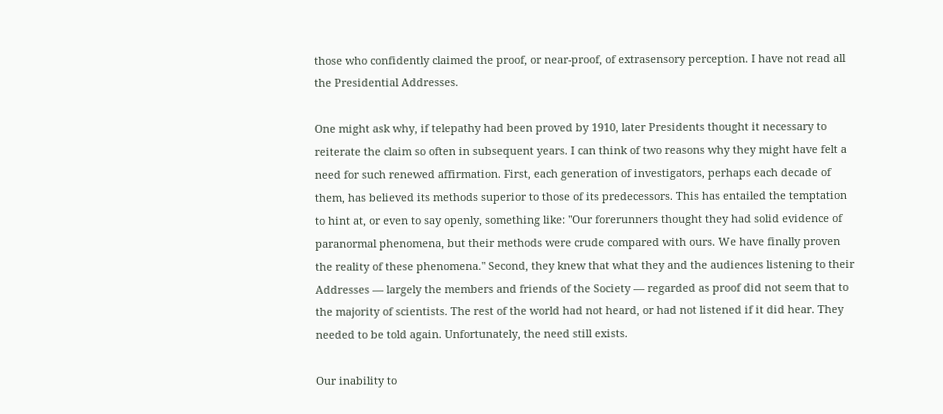those who confidently claimed the proof, or near-proof, of extrasensory perception. I have not read all the Presidential Addresses.

One might ask why, if telepathy had been proved by 1910, later Presidents thought it necessary to reiterate the claim so often in subsequent years. I can think of two reasons why they might have felt a need for such renewed affirmation. First, each generation of investigators, perhaps each decade of them, has believed its methods superior to those of its predecessors. This has entailed the temptation to hint at, or even to say openly, something like: "Our forerunners thought they had solid evidence of paranormal phenomena, but their methods were crude compared with ours. We have finally proven the reality of these phenomena." Second, they knew that what they and the audiences listening to their Addresses — largely the members and friends of the Society — regarded as proof did not seem that to the majority of scientists. The rest of the world had not heard, or had not listened if it did hear. They needed to be told again. Unfortunately, the need still exists.

Our inability to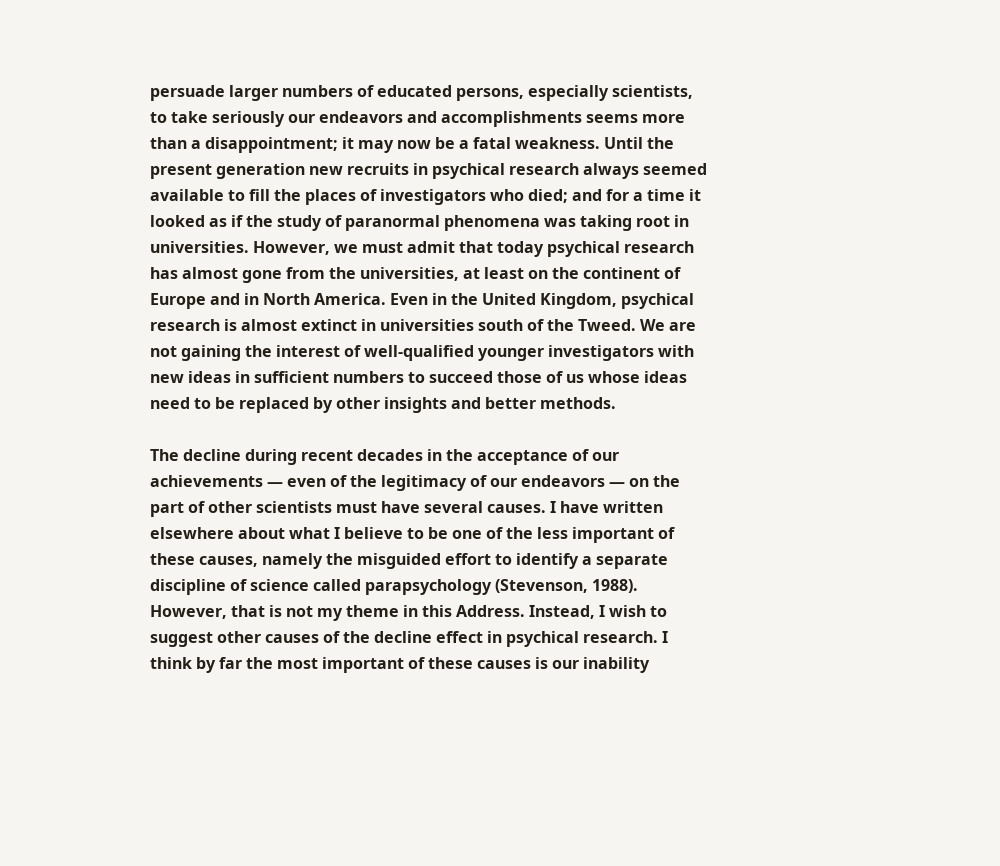persuade larger numbers of educated persons, especially scientists, to take seriously our endeavors and accomplishments seems more than a disappointment; it may now be a fatal weakness. Until the present generation new recruits in psychical research always seemed available to fill the places of investigators who died; and for a time it looked as if the study of paranormal phenomena was taking root in universities. However, we must admit that today psychical research has almost gone from the universities, at least on the continent of Europe and in North America. Even in the United Kingdom, psychical research is almost extinct in universities south of the Tweed. We are not gaining the interest of well-qualified younger investigators with new ideas in sufficient numbers to succeed those of us whose ideas need to be replaced by other insights and better methods.

The decline during recent decades in the acceptance of our achievements — even of the legitimacy of our endeavors — on the part of other scientists must have several causes. I have written elsewhere about what I believe to be one of the less important of these causes, namely the misguided effort to identify a separate discipline of science called parapsychology (Stevenson, 1988). However, that is not my theme in this Address. Instead, I wish to suggest other causes of the decline effect in psychical research. I think by far the most important of these causes is our inability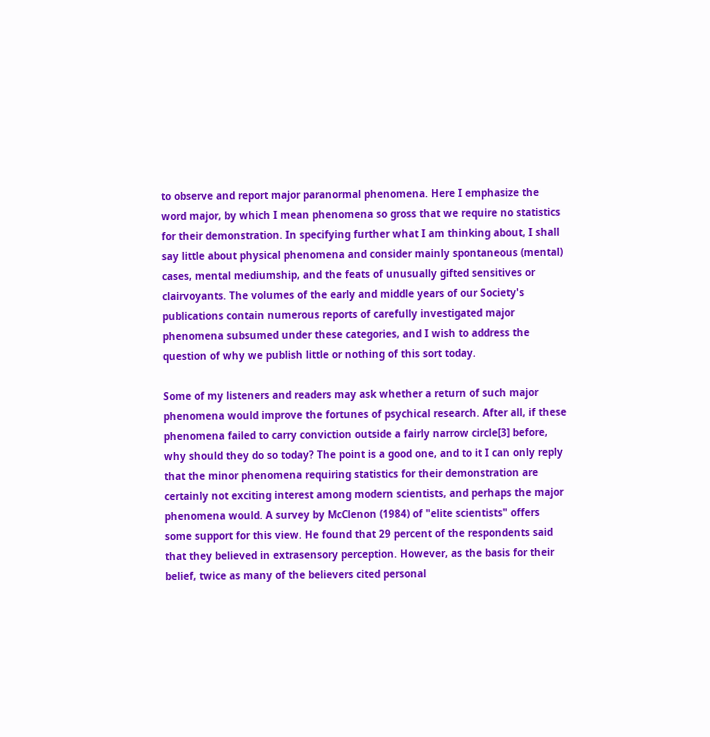to observe and report major paranormal phenomena. Here I emphasize the word major, by which I mean phenomena so gross that we require no statistics for their demonstration. In specifying further what I am thinking about, I shall say little about physical phenomena and consider mainly spontaneous (mental) cases, mental mediumship, and the feats of unusually gifted sensitives or clairvoyants. The volumes of the early and middle years of our Society's publications contain numerous reports of carefully investigated major phenomena subsumed under these categories, and I wish to address the question of why we publish little or nothing of this sort today.

Some of my listeners and readers may ask whether a return of such major phenomena would improve the fortunes of psychical research. After all, if these phenomena failed to carry conviction outside a fairly narrow circle[3] before, why should they do so today? The point is a good one, and to it I can only reply that the minor phenomena requiring statistics for their demonstration are certainly not exciting interest among modern scientists, and perhaps the major phenomena would. A survey by McClenon (1984) of "elite scientists" offers some support for this view. He found that 29 percent of the respondents said that they believed in extrasensory perception. However, as the basis for their belief, twice as many of the believers cited personal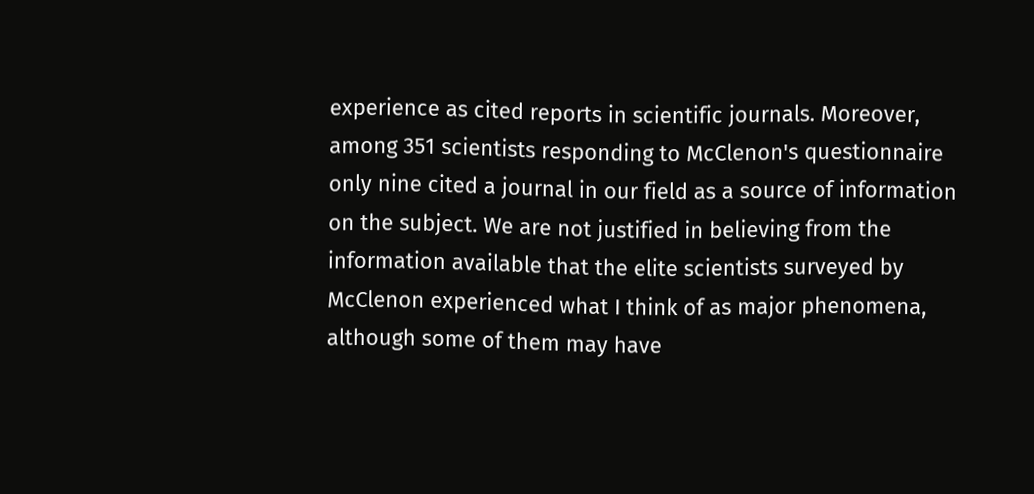experience as cited reports in scientific journals. Moreover, among 351 scientists responding to McClenon's questionnaire only nine cited a journal in our field as a source of information on the subject. We are not justified in believing from the information available that the elite scientists surveyed by McClenon experienced what I think of as major phenomena, although some of them may have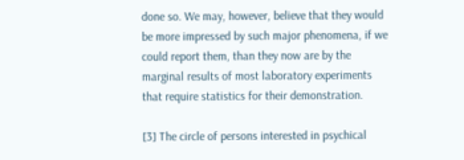done so. We may, however, believe that they would be more impressed by such major phenomena, if we could report them, than they now are by the marginal results of most laboratory experiments that require statistics for their demonstration.

[3] The circle of persons interested in psychical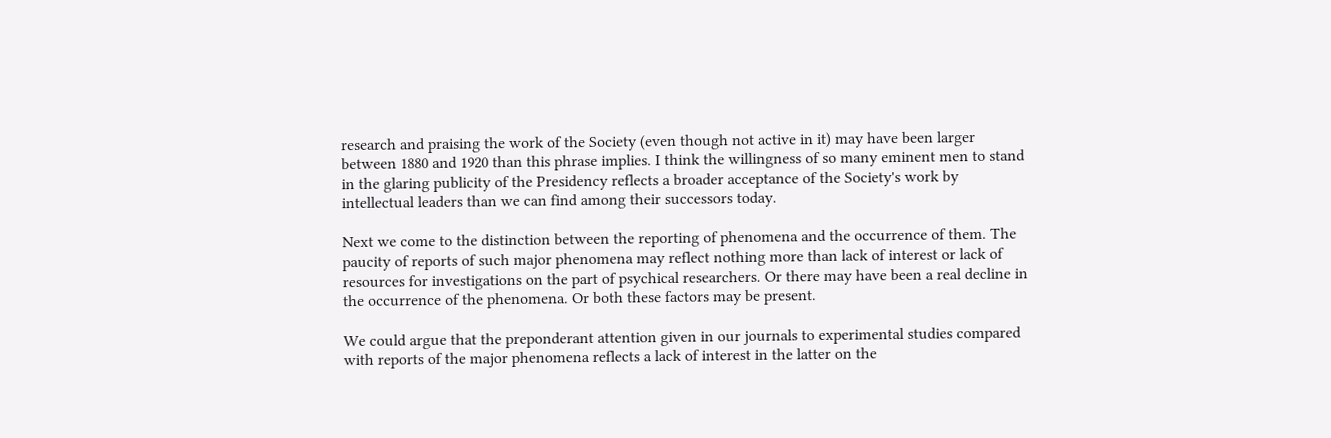research and praising the work of the Society (even though not active in it) may have been larger between 1880 and 1920 than this phrase implies. I think the willingness of so many eminent men to stand in the glaring publicity of the Presidency reflects a broader acceptance of the Society's work by intellectual leaders than we can find among their successors today.

Next we come to the distinction between the reporting of phenomena and the occurrence of them. The paucity of reports of such major phenomena may reflect nothing more than lack of interest or lack of resources for investigations on the part of psychical researchers. Or there may have been a real decline in the occurrence of the phenomena. Or both these factors may be present.

We could argue that the preponderant attention given in our journals to experimental studies compared with reports of the major phenomena reflects a lack of interest in the latter on the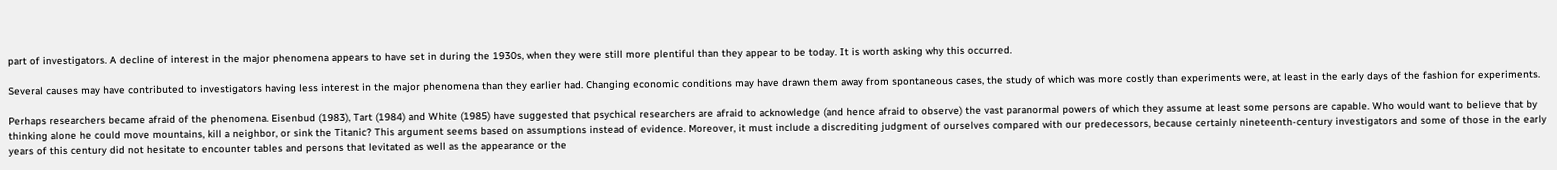part of investigators. A decline of interest in the major phenomena appears to have set in during the 1930s, when they were still more plentiful than they appear to be today. It is worth asking why this occurred.

Several causes may have contributed to investigators having less interest in the major phenomena than they earlier had. Changing economic conditions may have drawn them away from spontaneous cases, the study of which was more costly than experiments were, at least in the early days of the fashion for experiments.

Perhaps researchers became afraid of the phenomena. Eisenbud (1983), Tart (1984) and White (1985) have suggested that psychical researchers are afraid to acknowledge (and hence afraid to observe) the vast paranormal powers of which they assume at least some persons are capable. Who would want to believe that by thinking alone he could move mountains, kill a neighbor, or sink the Titanic? This argument seems based on assumptions instead of evidence. Moreover, it must include a discrediting judgment of ourselves compared with our predecessors, because certainly nineteenth-century investigators and some of those in the early years of this century did not hesitate to encounter tables and persons that levitated as well as the appearance or the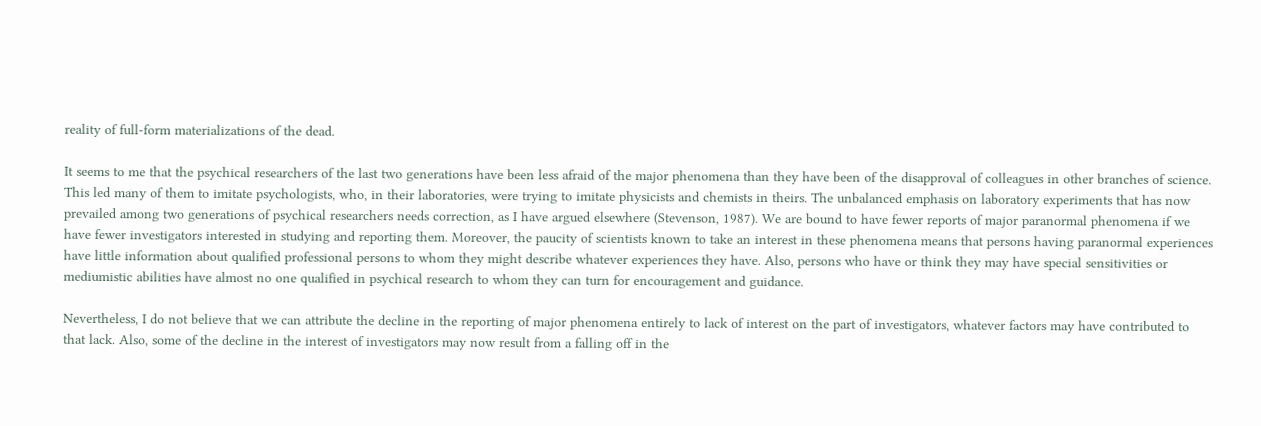reality of full-form materializations of the dead.

It seems to me that the psychical researchers of the last two generations have been less afraid of the major phenomena than they have been of the disapproval of colleagues in other branches of science. This led many of them to imitate psychologists, who, in their laboratories, were trying to imitate physicists and chemists in theirs. The unbalanced emphasis on laboratory experiments that has now prevailed among two generations of psychical researchers needs correction, as I have argued elsewhere (Stevenson, 1987). We are bound to have fewer reports of major paranormal phenomena if we have fewer investigators interested in studying and reporting them. Moreover, the paucity of scientists known to take an interest in these phenomena means that persons having paranormal experiences have little information about qualified professional persons to whom they might describe whatever experiences they have. Also, persons who have or think they may have special sensitivities or mediumistic abilities have almost no one qualified in psychical research to whom they can turn for encouragement and guidance.

Nevertheless, I do not believe that we can attribute the decline in the reporting of major phenomena entirely to lack of interest on the part of investigators, whatever factors may have contributed to that lack. Also, some of the decline in the interest of investigators may now result from a falling off in the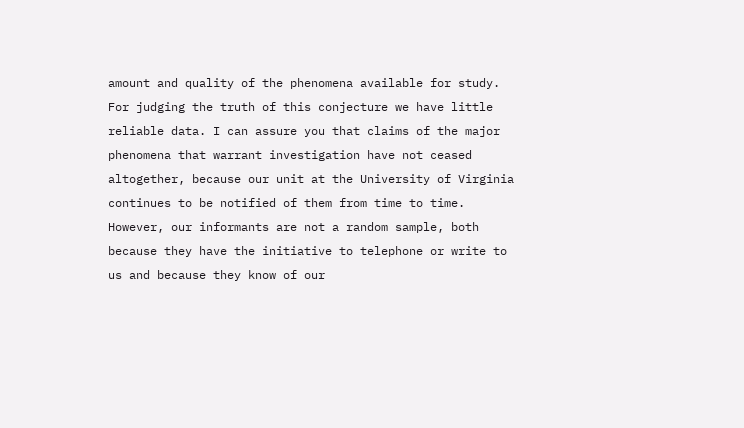amount and quality of the phenomena available for study. For judging the truth of this conjecture we have little reliable data. I can assure you that claims of the major phenomena that warrant investigation have not ceased altogether, because our unit at the University of Virginia continues to be notified of them from time to time. However, our informants are not a random sample, both because they have the initiative to telephone or write to us and because they know of our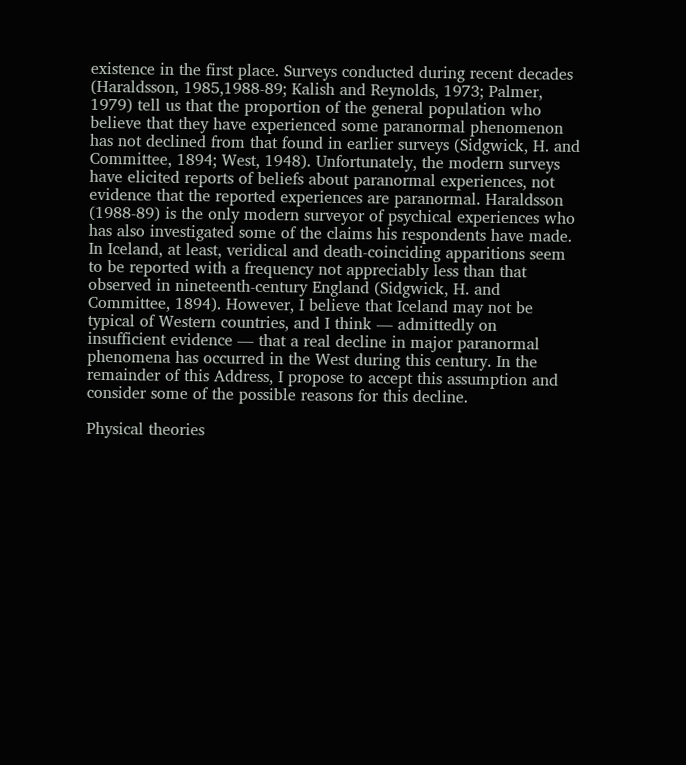existence in the first place. Surveys conducted during recent decades (Haraldsson, 1985,1988-89; Kalish and Reynolds, 1973; Palmer, 1979) tell us that the proportion of the general population who believe that they have experienced some paranormal phenomenon has not declined from that found in earlier surveys (Sidgwick, H. and Committee, 1894; West, 1948). Unfortunately, the modern surveys have elicited reports of beliefs about paranormal experiences, not evidence that the reported experiences are paranormal. Haraldsson (1988-89) is the only modern surveyor of psychical experiences who has also investigated some of the claims his respondents have made. In Iceland, at least, veridical and death-coinciding apparitions seem to be reported with a frequency not appreciably less than that observed in nineteenth-century England (Sidgwick, H. and Committee, 1894). However, I believe that Iceland may not be typical of Western countries, and I think — admittedly on insufficient evidence — that a real decline in major paranormal phenomena has occurred in the West during this century. In the remainder of this Address, I propose to accept this assumption and consider some of the possible reasons for this decline.

Physical theories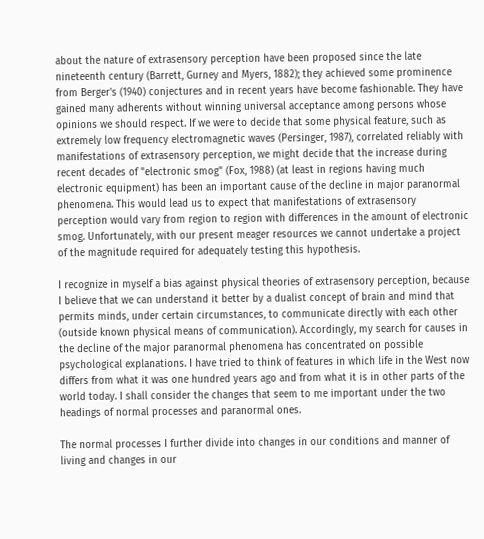about the nature of extrasensory perception have been proposed since the late nineteenth century (Barrett, Gurney and Myers, 1882); they achieved some prominence from Berger's (1940) conjectures and in recent years have become fashionable. They have gained many adherents without winning universal acceptance among persons whose opinions we should respect. If we were to decide that some physical feature, such as extremely low frequency electromagnetic waves (Persinger, 1987), correlated reliably with manifestations of extrasensory perception, we might decide that the increase during recent decades of "electronic smog" (Fox, 1988) (at least in regions having much electronic equipment) has been an important cause of the decline in major paranormal phenomena. This would lead us to expect that manifestations of extrasensory perception would vary from region to region with differences in the amount of electronic smog. Unfortunately, with our present meager resources we cannot undertake a project of the magnitude required for adequately testing this hypothesis.

I recognize in myself a bias against physical theories of extrasensory perception, because I believe that we can understand it better by a dualist concept of brain and mind that permits minds, under certain circumstances, to communicate directly with each other (outside known physical means of communication). Accordingly, my search for causes in the decline of the major paranormal phenomena has concentrated on possible psychological explanations. I have tried to think of features in which life in the West now differs from what it was one hundred years ago and from what it is in other parts of the world today. I shall consider the changes that seem to me important under the two headings of normal processes and paranormal ones.

The normal processes I further divide into changes in our conditions and manner of living and changes in our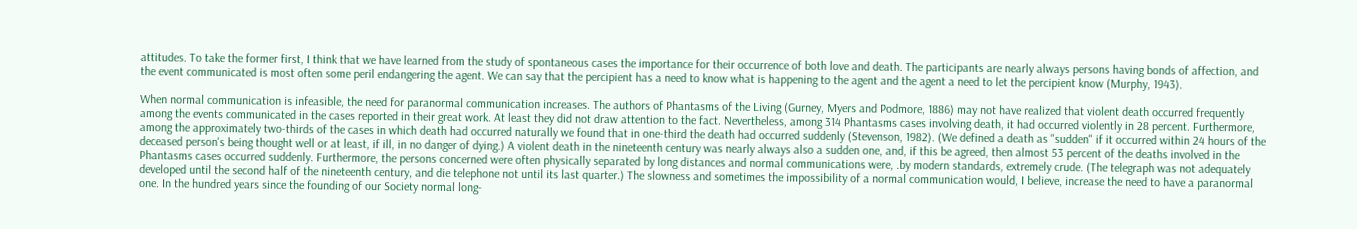attitudes. To take the former first, I think that we have learned from the study of spontaneous cases the importance for their occurrence of both love and death. The participants are nearly always persons having bonds of affection, and the event communicated is most often some peril endangering the agent. We can say that the percipient has a need to know what is happening to the agent and the agent a need to let the percipient know (Murphy, 1943).

When normal communication is infeasible, the need for paranormal communication increases. The authors of Phantasms of the Living (Gurney, Myers and Podmore, 1886) may not have realized that violent death occurred frequently among the events communicated in the cases reported in their great work. At least they did not draw attention to the fact. Nevertheless, among 314 Phantasms cases involving death, it had occurred violently in 28 percent. Furthermore, among the approximately two-thirds of the cases in which death had occurred naturally we found that in one-third the death had occurred suddenly (Stevenson, 1982). (We defined a death as "sudden" if it occurred within 24 hours of the deceased person's being thought well or at least, if ill, in no danger of dying.) A violent death in the nineteenth century was nearly always also a sudden one, and, if this be agreed, then almost 53 percent of the deaths involved in the Phantasms cases occurred suddenly. Furthermore, the persons concerned were often physically separated by long distances and normal communications were, .by modern standards, extremely crude. (The telegraph was not adequately developed until the second half of the nineteenth century, and die telephone not until its last quarter.) The slowness and sometimes the impossibility of a normal communication would, I believe, increase the need to have a paranormal one. In the hundred years since the founding of our Society normal long-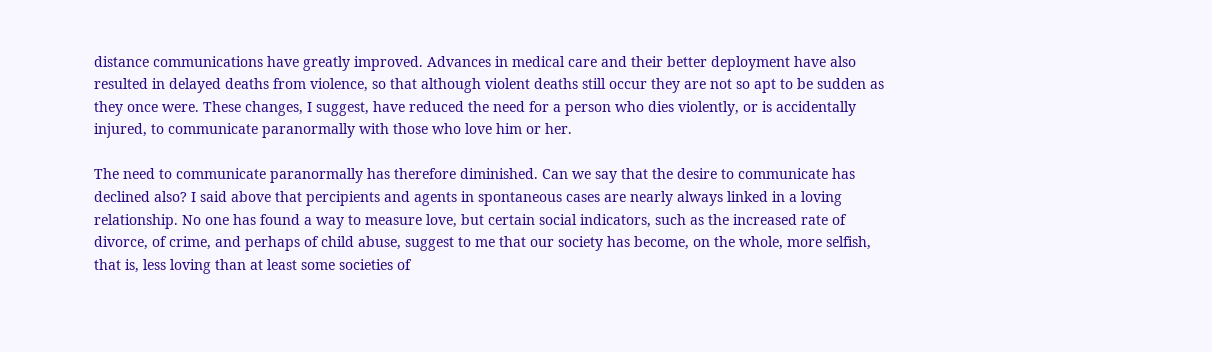distance communications have greatly improved. Advances in medical care and their better deployment have also resulted in delayed deaths from violence, so that although violent deaths still occur they are not so apt to be sudden as they once were. These changes, I suggest, have reduced the need for a person who dies violently, or is accidentally injured, to communicate paranormally with those who love him or her.

The need to communicate paranormally has therefore diminished. Can we say that the desire to communicate has declined also? I said above that percipients and agents in spontaneous cases are nearly always linked in a loving relationship. No one has found a way to measure love, but certain social indicators, such as the increased rate of divorce, of crime, and perhaps of child abuse, suggest to me that our society has become, on the whole, more selfish, that is, less loving than at least some societies of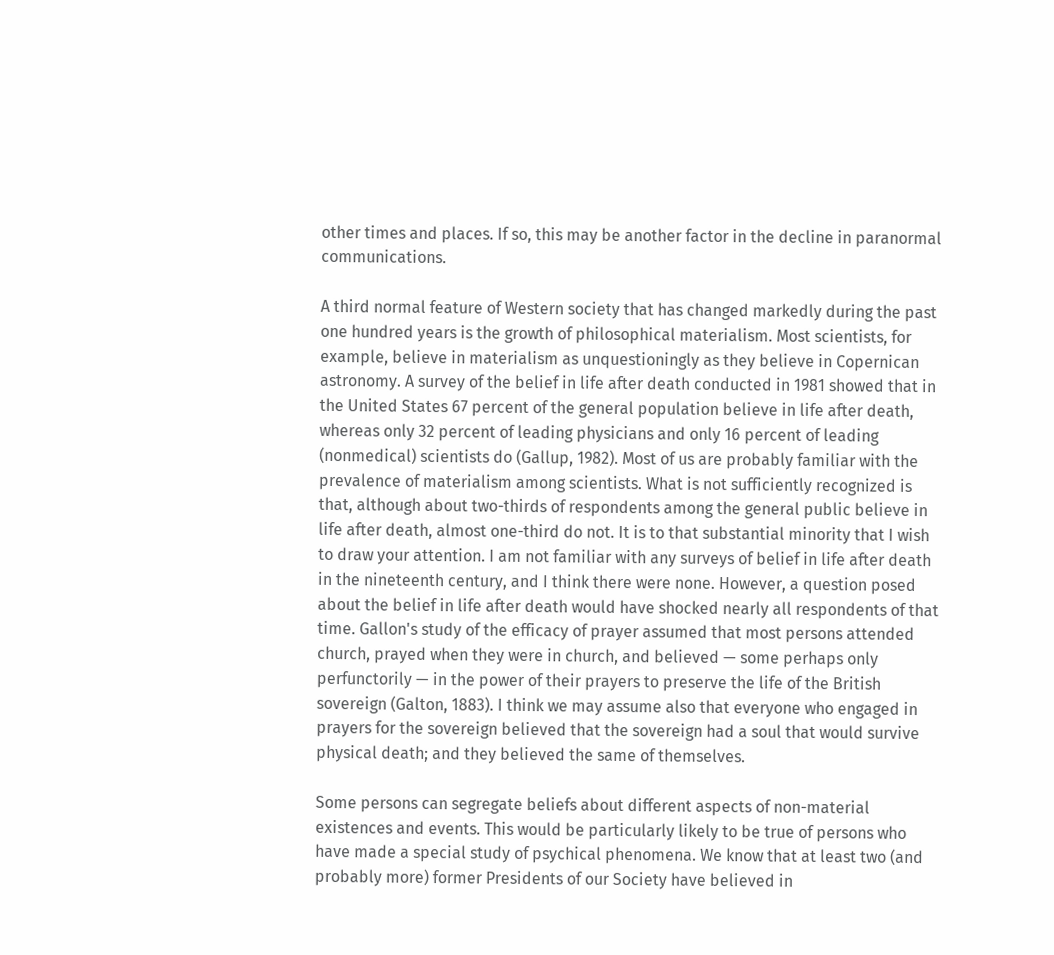other times and places. If so, this may be another factor in the decline in paranormal communications.

A third normal feature of Western society that has changed markedly during the past one hundred years is the growth of philosophical materialism. Most scientists, for example, believe in materialism as unquestioningly as they believe in Copernican astronomy. A survey of the belief in life after death conducted in 1981 showed that in the United States 67 percent of the general population believe in life after death, whereas only 32 percent of leading physicians and only 16 percent of leading (nonmedical) scientists do (Gallup, 1982). Most of us are probably familiar with the prevalence of materialism among scientists. What is not sufficiently recognized is that, although about two-thirds of respondents among the general public believe in life after death, almost one-third do not. It is to that substantial minority that I wish to draw your attention. I am not familiar with any surveys of belief in life after death in the nineteenth century, and I think there were none. However, a question posed about the belief in life after death would have shocked nearly all respondents of that time. Gallon's study of the efficacy of prayer assumed that most persons attended church, prayed when they were in church, and believed — some perhaps only perfunctorily — in the power of their prayers to preserve the life of the British sovereign (Galton, 1883). I think we may assume also that everyone who engaged in prayers for the sovereign believed that the sovereign had a soul that would survive physical death; and they believed the same of themselves.

Some persons can segregate beliefs about different aspects of non-material existences and events. This would be particularly likely to be true of persons who have made a special study of psychical phenomena. We know that at least two (and probably more) former Presidents of our Society have believed in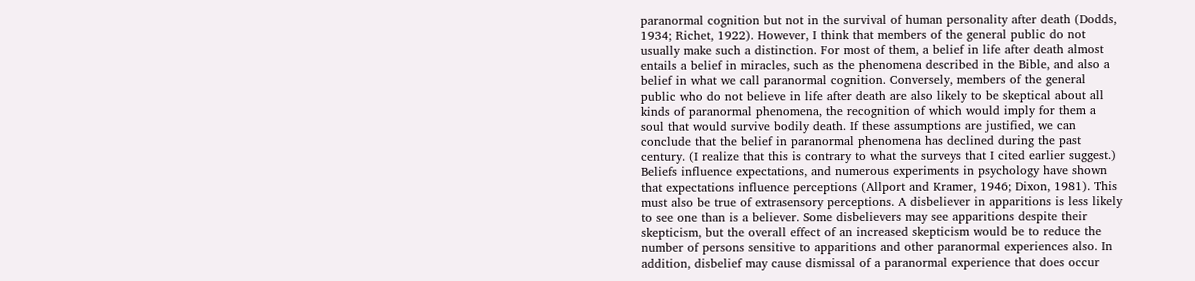paranormal cognition but not in the survival of human personality after death (Dodds, 1934; Richet, 1922). However, I think that members of the general public do not usually make such a distinction. For most of them, a belief in life after death almost entails a belief in miracles, such as the phenomena described in the Bible, and also a belief in what we call paranormal cognition. Conversely, members of the general public who do not believe in life after death are also likely to be skeptical about all kinds of paranormal phenomena, the recognition of which would imply for them a soul that would survive bodily death. If these assumptions are justified, we can conclude that the belief in paranormal phenomena has declined during the past century. (I realize that this is contrary to what the surveys that I cited earlier suggest.) Beliefs influence expectations, and numerous experiments in psychology have shown that expectations influence perceptions (Allport and Kramer, 1946; Dixon, 1981). This must also be true of extrasensory perceptions. A disbeliever in apparitions is less likely to see one than is a believer. Some disbelievers may see apparitions despite their skepticism, but the overall effect of an increased skepticism would be to reduce the number of persons sensitive to apparitions and other paranormal experiences also. In addition, disbelief may cause dismissal of a paranormal experience that does occur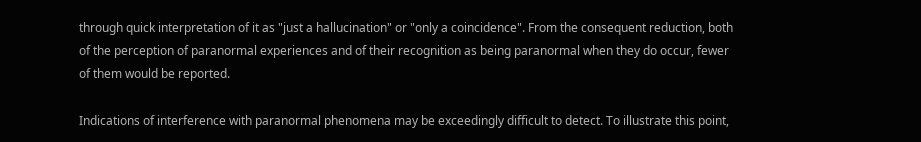through quick interpretation of it as "just a hallucination" or "only a coincidence". From the consequent reduction, both of the perception of paranormal experiences and of their recognition as being paranormal when they do occur, fewer of them would be reported.

Indications of interference with paranormal phenomena may be exceedingly difficult to detect. To illustrate this point,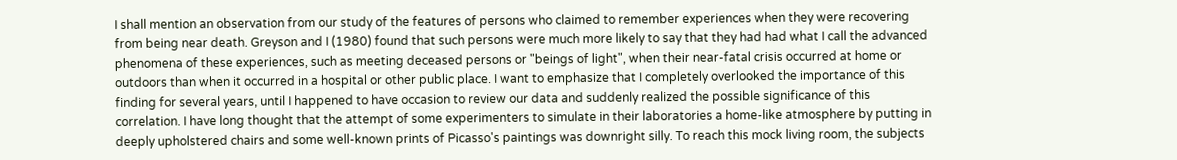I shall mention an observation from our study of the features of persons who claimed to remember experiences when they were recovering from being near death. Greyson and I (1980) found that such persons were much more likely to say that they had had what I call the advanced phenomena of these experiences, such as meeting deceased persons or "beings of light", when their near-fatal crisis occurred at home or outdoors than when it occurred in a hospital or other public place. I want to emphasize that I completely overlooked the importance of this finding for several years, until I happened to have occasion to review our data and suddenly realized the possible significance of this correlation. I have long thought that the attempt of some experimenters to simulate in their laboratories a home-like atmosphere by putting in deeply upholstered chairs and some well-known prints of Picasso's paintings was downright silly. To reach this mock living room, the subjects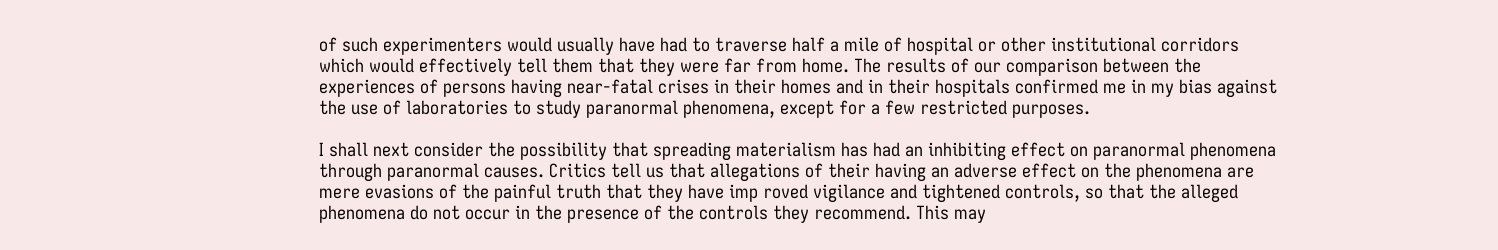of such experimenters would usually have had to traverse half a mile of hospital or other institutional corridors which would effectively tell them that they were far from home. The results of our comparison between the experiences of persons having near-fatal crises in their homes and in their hospitals confirmed me in my bias against the use of laboratories to study paranormal phenomena, except for a few restricted purposes.

I shall next consider the possibility that spreading materialism has had an inhibiting effect on paranormal phenomena through paranormal causes. Critics tell us that allegations of their having an adverse effect on the phenomena are mere evasions of the painful truth that they have imp roved vigilance and tightened controls, so that the alleged phenomena do not occur in the presence of the controls they recommend. This may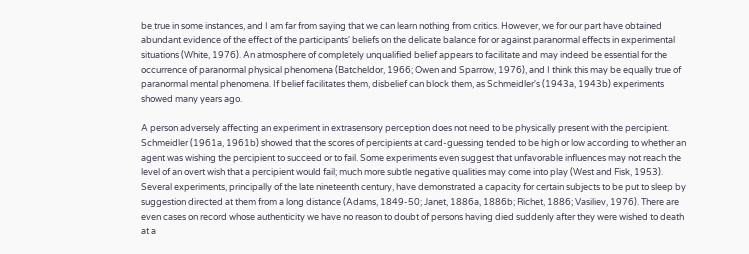be true in some instances, and I am far from saying that we can learn nothing from critics. However, we for our part have obtained abundant evidence of the effect of the participants' beliefs on the delicate balance for or against paranormal effects in experimental situations (White, 1976). An atmosphere of completely unqualified belief appears to facilitate and may indeed be essential for the occurrence of paranormal physical phenomena (Batcheldor, 1966; Owen and Sparrow, 1976), and I think this may be equally true of paranormal mental phenomena. If belief facilitates them, disbelief can block them, as Schmeidler's (1943a, 1943b) experiments showed many years ago.

A person adversely affecting an experiment in extrasensory perception does not need to be physically present with the percipient. Schmeidler (1961a, 1961b) showed that the scores of percipients at card-guessing tended to be high or low according to whether an agent was wishing the percipient to succeed or to fail. Some experiments even suggest that unfavorable influences may not reach the level of an overt wish that a percipient would fail; much more subtle negative qualities may come into play (West and Fisk, 1953). Several experiments, principally of the late nineteenth century, have demonstrated a capacity for certain subjects to be put to sleep by suggestion directed at them from a long distance (Adams, 1849-50; Janet, 1886a, 1886b; Richet, 1886; Vasiliev, 1976). There are even cases on record whose authenticity we have no reason to doubt of persons having died suddenly after they were wished to death at a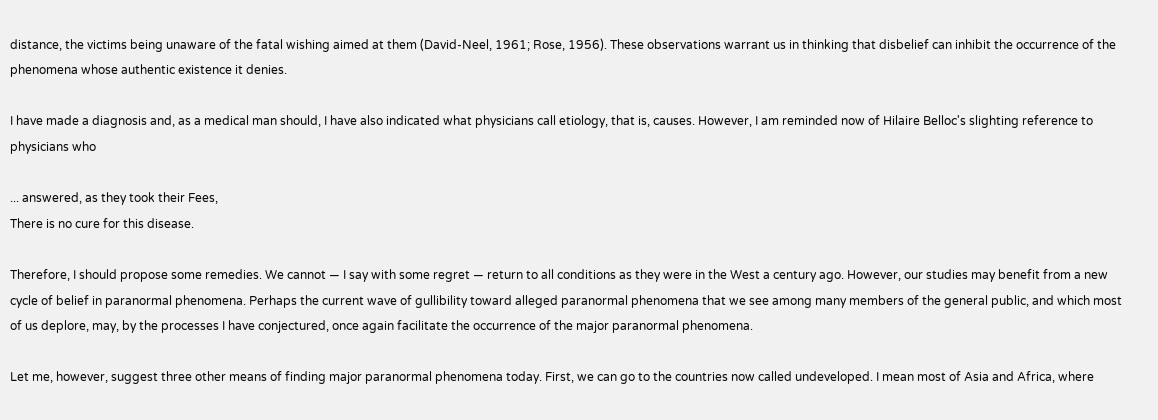distance, the victims being unaware of the fatal wishing aimed at them (David-Neel, 1961; Rose, 1956). These observations warrant us in thinking that disbelief can inhibit the occurrence of the phenomena whose authentic existence it denies.

I have made a diagnosis and, as a medical man should, I have also indicated what physicians call etiology, that is, causes. However, I am reminded now of Hilaire Belloc's slighting reference to physicians who

... answered, as they took their Fees,
There is no cure for this disease.

Therefore, I should propose some remedies. We cannot — I say with some regret — return to all conditions as they were in the West a century ago. However, our studies may benefit from a new cycle of belief in paranormal phenomena. Perhaps the current wave of gullibility toward alleged paranormal phenomena that we see among many members of the general public, and which most of us deplore, may, by the processes I have conjectured, once again facilitate the occurrence of the major paranormal phenomena.

Let me, however, suggest three other means of finding major paranormal phenomena today. First, we can go to the countries now called undeveloped. I mean most of Asia and Africa, where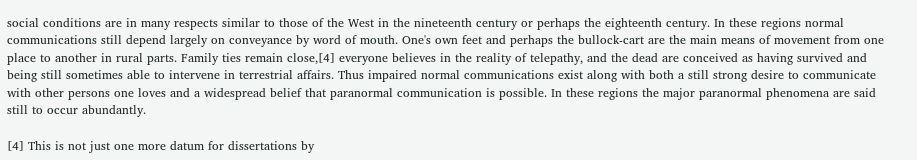social conditions are in many respects similar to those of the West in the nineteenth century or perhaps the eighteenth century. In these regions normal communications still depend largely on conveyance by word of mouth. One's own feet and perhaps the bullock-cart are the main means of movement from one place to another in rural parts. Family ties remain close,[4] everyone believes in the reality of telepathy, and the dead are conceived as having survived and being still sometimes able to intervene in terrestrial affairs. Thus impaired normal communications exist along with both a still strong desire to communicate with other persons one loves and a widespread belief that paranormal communication is possible. In these regions the major paranormal phenomena are said still to occur abundantly.

[4] This is not just one more datum for dissertations by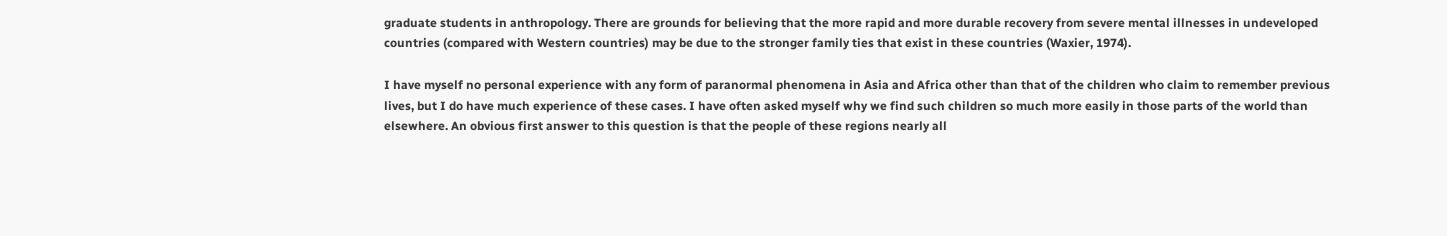graduate students in anthropology. There are grounds for believing that the more rapid and more durable recovery from severe mental illnesses in undeveloped countries (compared with Western countries) may be due to the stronger family ties that exist in these countries (Waxier, 1974).

I have myself no personal experience with any form of paranormal phenomena in Asia and Africa other than that of the children who claim to remember previous lives, but I do have much experience of these cases. I have often asked myself why we find such children so much more easily in those parts of the world than elsewhere. An obvious first answer to this question is that the people of these regions nearly all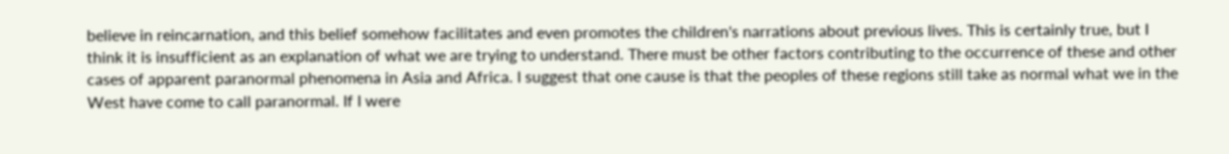believe in reincarnation, and this belief somehow facilitates and even promotes the children's narrations about previous lives. This is certainly true, but I think it is insufficient as an explanation of what we are trying to understand. There must be other factors contributing to the occurrence of these and other cases of apparent paranormal phenomena in Asia and Africa. I suggest that one cause is that the peoples of these regions still take as normal what we in the West have come to call paranormal. If I were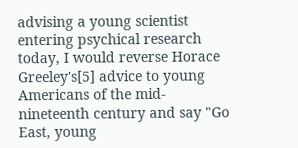advising a young scientist entering psychical research today, I would reverse Horace Greeley's[5] advice to young Americans of the mid-nineteenth century and say "Go East, young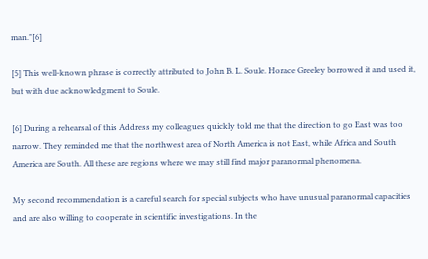man."[6]

[5] This well-known phrase is correctly attributed to John B. L. Soule. Horace Greeley borrowed it and used it, but with due acknowledgment to Soule.

[6] During a rehearsal of this Address my colleagues quickly told me that the direction to go East was too narrow. They reminded me that the northwest area of North America is not East, while Africa and South America are South. All these are regions where we may still find major paranormal phenomena.

My second recommendation is a careful search for special subjects who have unusual paranormal capacities and are also willing to cooperate in scientific investigations. In the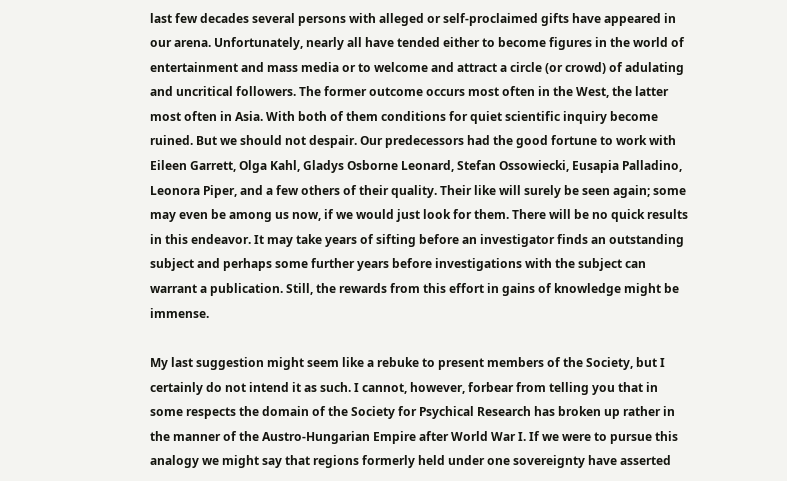last few decades several persons with alleged or self-proclaimed gifts have appeared in our arena. Unfortunately, nearly all have tended either to become figures in the world of entertainment and mass media or to welcome and attract a circle (or crowd) of adulating and uncritical followers. The former outcome occurs most often in the West, the latter most often in Asia. With both of them conditions for quiet scientific inquiry become ruined. But we should not despair. Our predecessors had the good fortune to work with Eileen Garrett, Olga Kahl, Gladys Osborne Leonard, Stefan Ossowiecki, Eusapia Palladino, Leonora Piper, and a few others of their quality. Their like will surely be seen again; some may even be among us now, if we would just look for them. There will be no quick results in this endeavor. It may take years of sifting before an investigator finds an outstanding subject and perhaps some further years before investigations with the subject can warrant a publication. Still, the rewards from this effort in gains of knowledge might be immense.

My last suggestion might seem like a rebuke to present members of the Society, but I certainly do not intend it as such. I cannot, however, forbear from telling you that in some respects the domain of the Society for Psychical Research has broken up rather in the manner of the Austro-Hungarian Empire after World War I. If we were to pursue this analogy we might say that regions formerly held under one sovereignty have asserted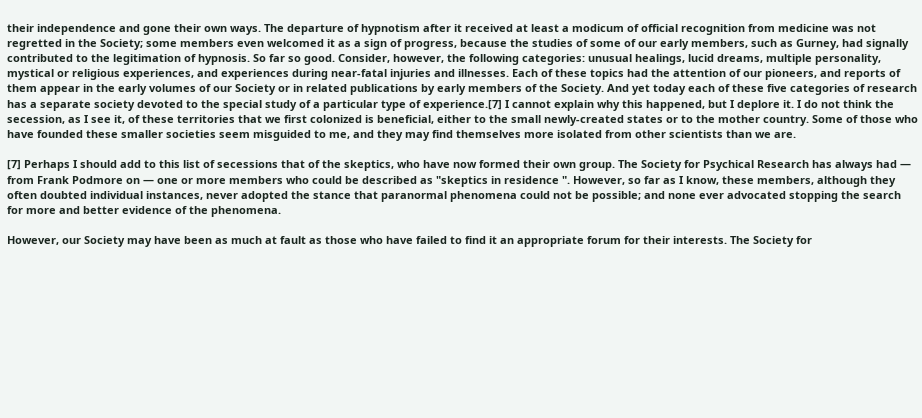their independence and gone their own ways. The departure of hypnotism after it received at least a modicum of official recognition from medicine was not regretted in the Society; some members even welcomed it as a sign of progress, because the studies of some of our early members, such as Gurney, had signally contributed to the legitimation of hypnosis. So far so good. Consider, however, the following categories: unusual healings, lucid dreams, multiple personality, mystical or religious experiences, and experiences during near-fatal injuries and illnesses. Each of these topics had the attention of our pioneers, and reports of them appear in the early volumes of our Society or in related publications by early members of the Society. And yet today each of these five categories of research has a separate society devoted to the special study of a particular type of experience.[7] I cannot explain why this happened, but I deplore it. I do not think the secession, as I see it, of these territories that we first colonized is beneficial, either to the small newly-created states or to the mother country. Some of those who have founded these smaller societies seem misguided to me, and they may find themselves more isolated from other scientists than we are.

[7] Perhaps I should add to this list of secessions that of the skeptics, who have now formed their own group. The Society for Psychical Research has always had — from Frank Podmore on — one or more members who could be described as "skeptics in residence ". However, so far as I know, these members, although they often doubted individual instances, never adopted the stance that paranormal phenomena could not be possible; and none ever advocated stopping the search for more and better evidence of the phenomena.

However, our Society may have been as much at fault as those who have failed to find it an appropriate forum for their interests. The Society for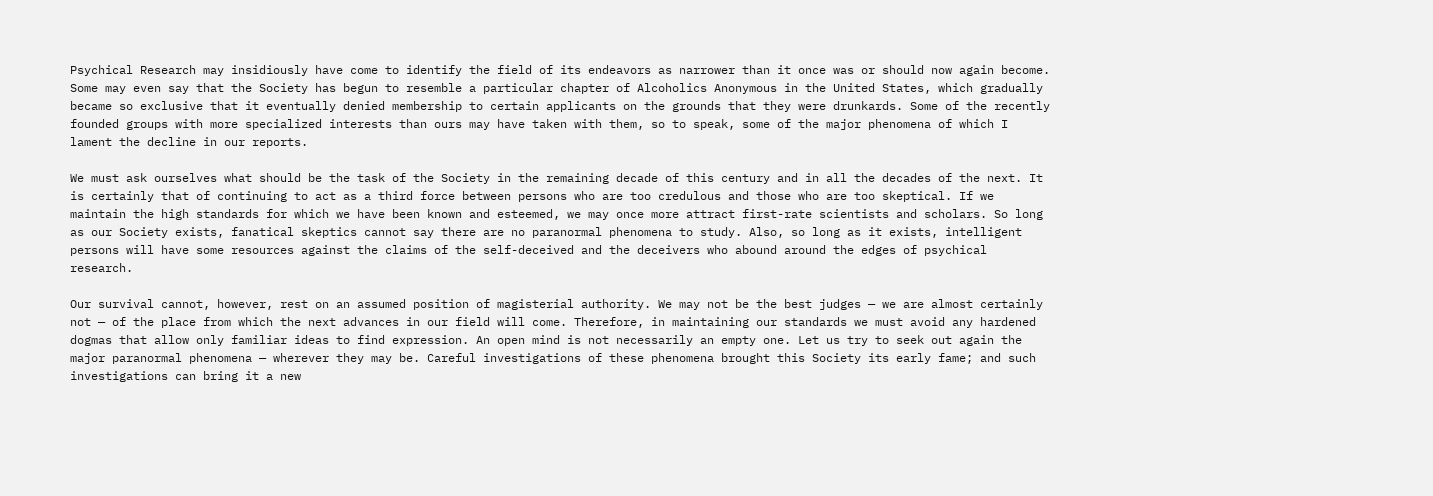Psychical Research may insidiously have come to identify the field of its endeavors as narrower than it once was or should now again become. Some may even say that the Society has begun to resemble a particular chapter of Alcoholics Anonymous in the United States, which gradually became so exclusive that it eventually denied membership to certain applicants on the grounds that they were drunkards. Some of the recently founded groups with more specialized interests than ours may have taken with them, so to speak, some of the major phenomena of which I lament the decline in our reports.

We must ask ourselves what should be the task of the Society in the remaining decade of this century and in all the decades of the next. It is certainly that of continuing to act as a third force between persons who are too credulous and those who are too skeptical. If we maintain the high standards for which we have been known and esteemed, we may once more attract first-rate scientists and scholars. So long as our Society exists, fanatical skeptics cannot say there are no paranormal phenomena to study. Also, so long as it exists, intelligent persons will have some resources against the claims of the self-deceived and the deceivers who abound around the edges of psychical research.

Our survival cannot, however, rest on an assumed position of magisterial authority. We may not be the best judges — we are almost certainly not — of the place from which the next advances in our field will come. Therefore, in maintaining our standards we must avoid any hardened dogmas that allow only familiar ideas to find expression. An open mind is not necessarily an empty one. Let us try to seek out again the major paranormal phenomena — wherever they may be. Careful investigations of these phenomena brought this Society its early fame; and such investigations can bring it a new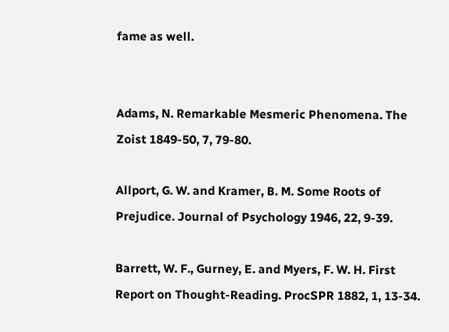fame as well.


Adams, N. Remarkable Mesmeric Phenomena. The Zoist 1849-50, 7, 79-80.

Allport, G. W. and Kramer, B. M. Some Roots of Prejudice. Journal of Psychology 1946, 22, 9-39.

Barrett, W. F., Gurney, E. and Myers, F. W. H. First Report on Thought-Reading. ProcSPR 1882, 1, 13-34.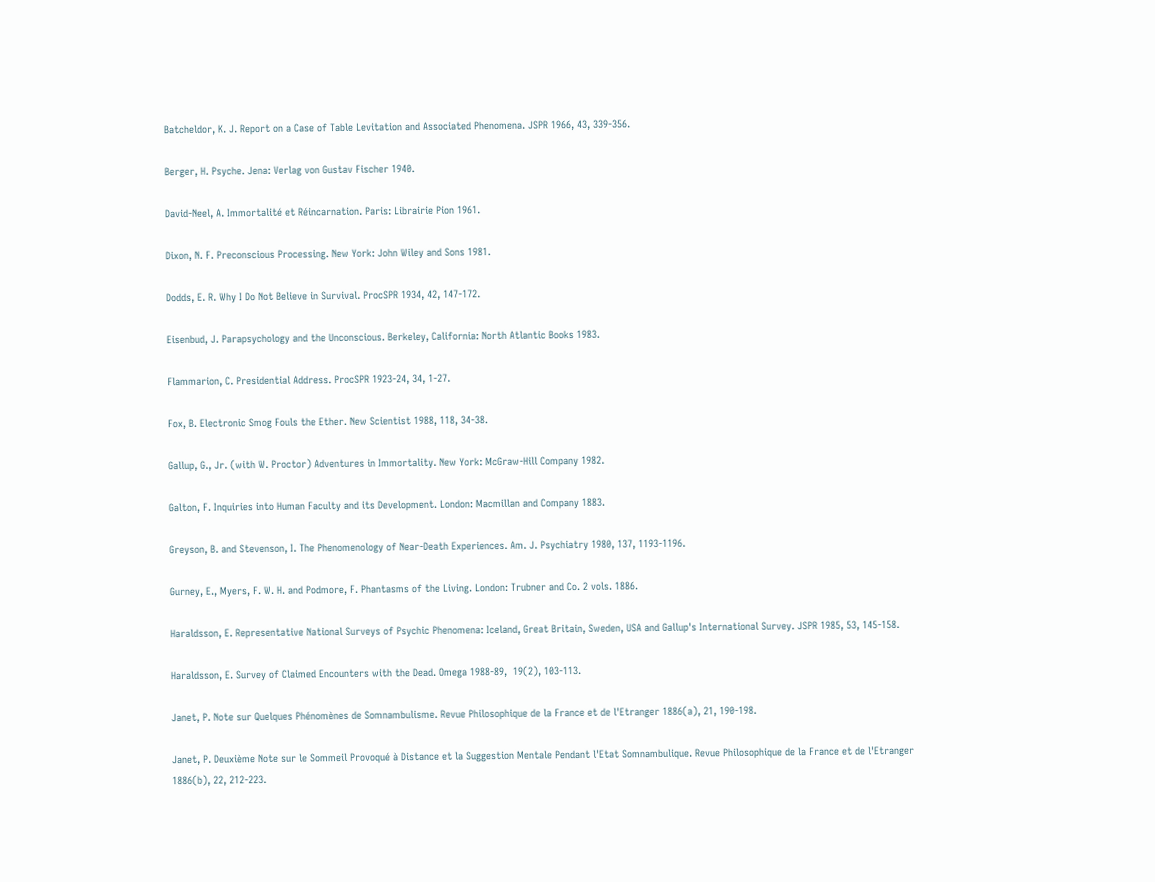Batcheldor, K. J. Report on a Case of Table Levitation and Associated Phenomena. JSPR 1966, 43, 339-356.

Berger, H. Psyche. Jena: Verlag von Gustav Fischer 1940.

David-Neel, A. Immortalité et Réincarnation. Paris: Librairie Pion 1961.

Dixon, N. F. Preconscious Processing. New York: John Wiley and Sons 1981.

Dodds, E. R. Why I Do Not Believe in Survival. ProcSPR 1934, 42, 147-172.

Eisenbud, J. Parapsychology and the Unconscious. Berkeley, California: North Atlantic Books 1983.

Flammarion, C. Presidential Address. ProcSPR 1923-24, 34, 1-27.

Fox, B. Electronic Smog Fouls the Ether. New Scientist 1988, 118, 34-38.

Gallup, G., Jr. (with W. Proctor) Adventures in Immortality. New York: McGraw-Hill Company 1982.

Galton, F. Inquiries into Human Faculty and its Development. London: Macmillan and Company 1883.

Greyson, B. and Stevenson, I. The Phenomenology of Near-Death Experiences. Am. J. Psychiatry 1980, 137, 1193-1196.

Gurney, E., Myers, F. W. H. and Podmore, F. Phantasms of the Living. London: Trubner and Co. 2 vols. 1886.

Haraldsson, E. Representative National Surveys of Psychic Phenomena: Iceland, Great Britain, Sweden, USA and Gallup's International Survey. JSPR 1985, 53, 145-158.

Haraldsson, E. Survey of Claimed Encounters with the Dead. Omega 1988-89,  19(2), 103-113.

Janet, P. Note sur Quelques Phénomènes de Somnambulisme. Revue Philosophique de la France et de l'Etranger 1886(a), 21, 190-198.

Janet, P. Deuxième Note sur le Sommeil Provoqué à Distance et la Suggestion Mentale Pendant l'Etat Somnambulique. Revue Philosophique de la France et de l'Etranger 1886(b), 22, 212-223.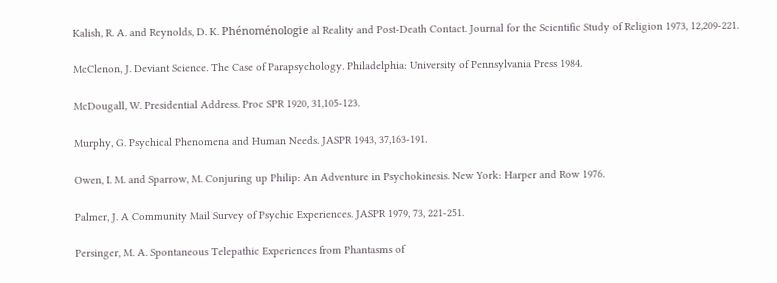Kalish, R. A. and Reynolds, D. K. Phénoménologie al Reality and Post-Death Contact. Journal for the Scientific Study of Religion 1973, 12,209-221.

McClenon, J. Deviant Science. The Case of Parapsychology. Philadelphia: University of Pennsylvania Press 1984.

McDougall, W. Presidential Address. Proc SPR 1920, 31,105-123.

Murphy, G. Psychical Phenomena and Human Needs. JASPR 1943, 37,163-191.

Owen, I. M. and Sparrow, M. Conjuring up Philip: An Adventure in Psychokinesis. New York: Harper and Row 1976.

Palmer, J. A Community Mail Survey of Psychic Experiences. JASPR 1979, 73, 221-251.

Persinger, M. A. Spontaneous Telepathic Experiences from Phantasms of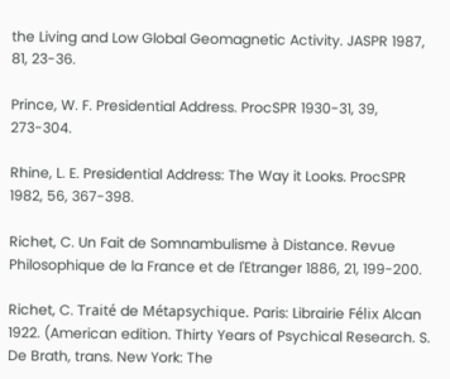the Living and Low Global Geomagnetic Activity. JASPR 1987, 81, 23-36.

Prince, W. F. Presidential Address. ProcSPR 1930-31, 39, 273-304.

Rhine, L. E. Presidential Address: The Way it Looks. ProcSPR 1982, 56, 367-398.

Richet, C. Un Fait de Somnambulisme à Distance. Revue Philosophique de la France et de l'Etranger 1886, 21, 199-200.

Richet, C. Traité de Métapsychique. Paris: Librairie Félix Alcan 1922. (American edition. Thirty Years of Psychical Research. S. De Brath, trans. New York: The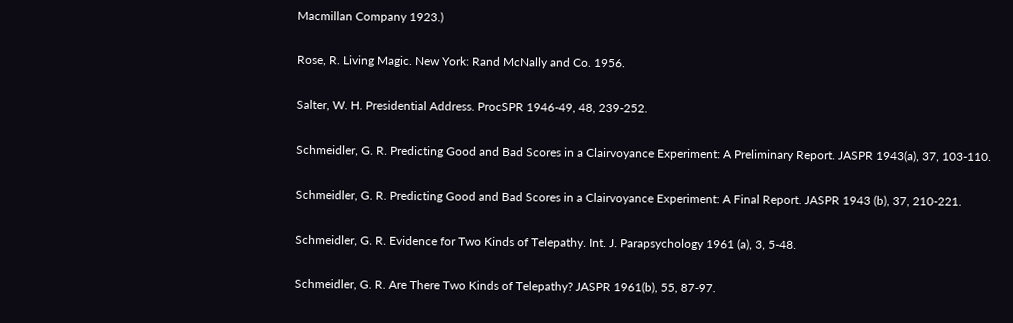Macmillan Company 1923.)

Rose, R. Living Magic. New York: Rand McNally and Co. 1956.

Salter, W. H. Presidential Address. ProcSPR 1946-49, 48, 239-252.

Schmeidler, G. R. Predicting Good and Bad Scores in a Clairvoyance Experiment: A Preliminary Report. JASPR 1943(a), 37, 103-110.

Schmeidler, G. R. Predicting Good and Bad Scores in a Clairvoyance Experiment: A Final Report. JASPR 1943 (b), 37, 210-221.

Schmeidler, G. R. Evidence for Two Kinds of Telepathy. Int. J. Parapsychology 1961 (a), 3, 5-48.

Schmeidler, G. R. Are There Two Kinds of Telepathy? JASPR 1961(b), 55, 87-97.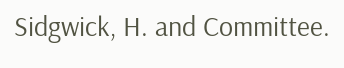Sidgwick, H. and Committee.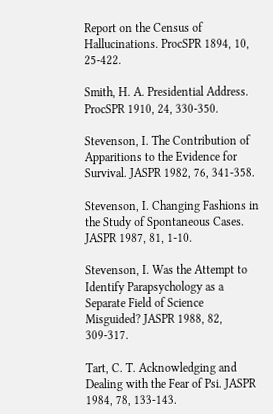Report on the Census of Hallucinations. ProcSPR 1894, 10, 25-422.

Smith, H. A. Presidential Address. ProcSPR 1910, 24, 330-350.

Stevenson, I. The Contribution of Apparitions to the Evidence for Survival. JASPR 1982, 76, 341-358.

Stevenson, I. Changing Fashions in the Study of Spontaneous Cases. JASPR 1987, 81, 1-10.

Stevenson, I. Was the Attempt to Identify Parapsychology as a Separate Field of Science Misguided? JASPR 1988, 82, 309-317.

Tart, C. T. Acknowledging and Dealing with the Fear of Psi. JASPR 1984, 78, 133-143.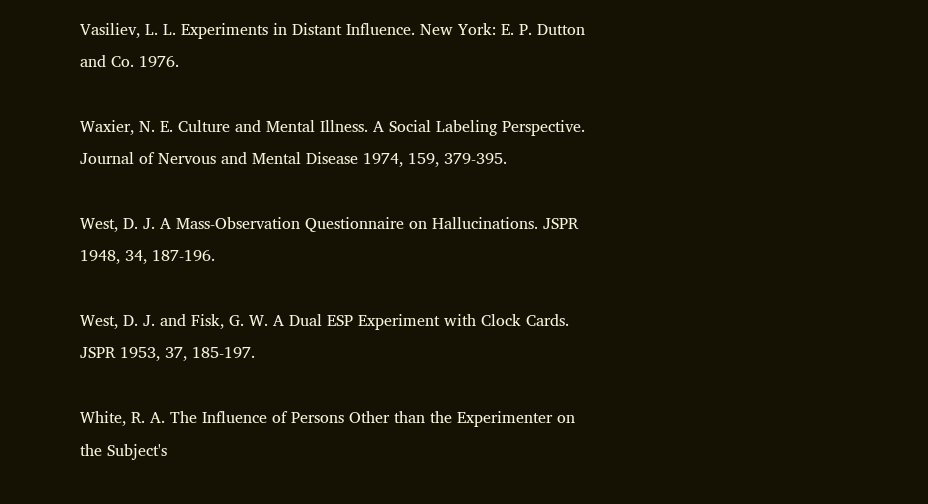Vasiliev, L. L. Experiments in Distant Influence. New York: E. P. Dutton and Co. 1976.

Waxier, N. E. Culture and Mental Illness. A Social Labeling Perspective. Journal of Nervous and Mental Disease 1974, 159, 379-395.

West, D. J. A Mass-Observation Questionnaire on Hallucinations. JSPR 1948, 34, 187-196.

West, D. J. and Fisk, G. W. A Dual ESP Experiment with Clock Cards. JSPR 1953, 37, 185-197.

White, R. A. The Influence of Persons Other than the Experimenter on the Subject's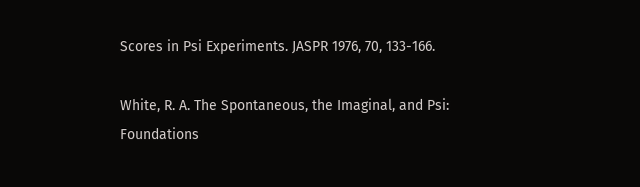Scores in Psi Experiments. JASPR 1976, 70, 133-166.

White, R. A. The Spontaneous, the Imaginal, and Psi: Foundations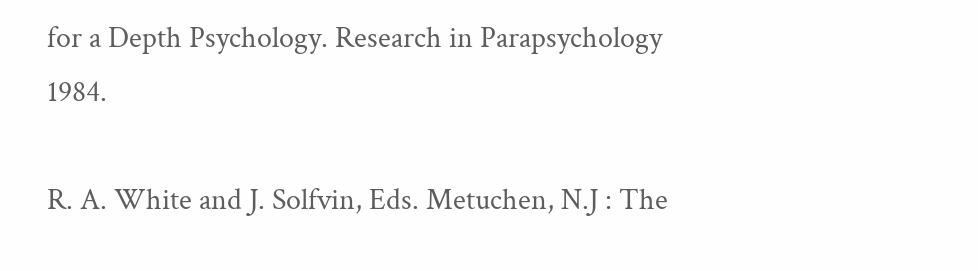for a Depth Psychology. Research in Parapsychology 1984.

R. A. White and J. Solfvin, Eds. Metuchen, N.J : The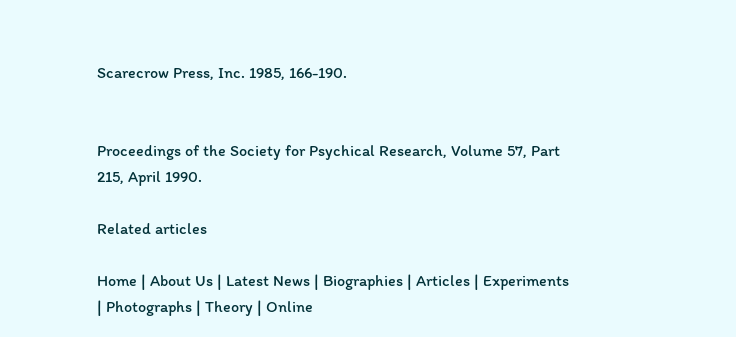Scarecrow Press, Inc. 1985, 166-190.


Proceedings of the Society for Psychical Research, Volume 57, Part 215, April 1990.

Related articles

Home | About Us | Latest News | Biographies | Articles | Experiments | Photographs | Theory | Online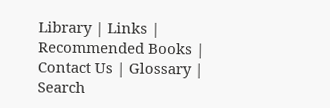Library | Links | Recommended Books | Contact Us | Glossary | Search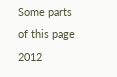Some parts of this page 2012